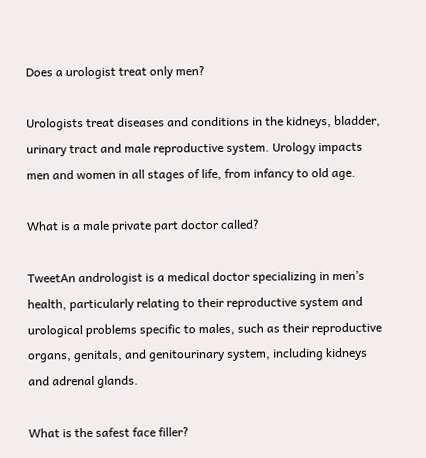Does a urologist treat only men?

Urologists treat diseases and conditions in the kidneys, bladder, urinary tract and male reproductive system. Urology impacts men and women in all stages of life, from infancy to old age.

What is a male private part doctor called?

TweetAn andrologist is a medical doctor specializing in men’s health, particularly relating to their reproductive system and urological problems specific to males, such as their reproductive organs, genitals, and genitourinary system, including kidneys and adrenal glands.

What is the safest face filler?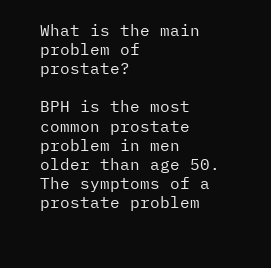What is the main problem of prostate?

BPH is the most common prostate problem in men older than age 50. The symptoms of a prostate problem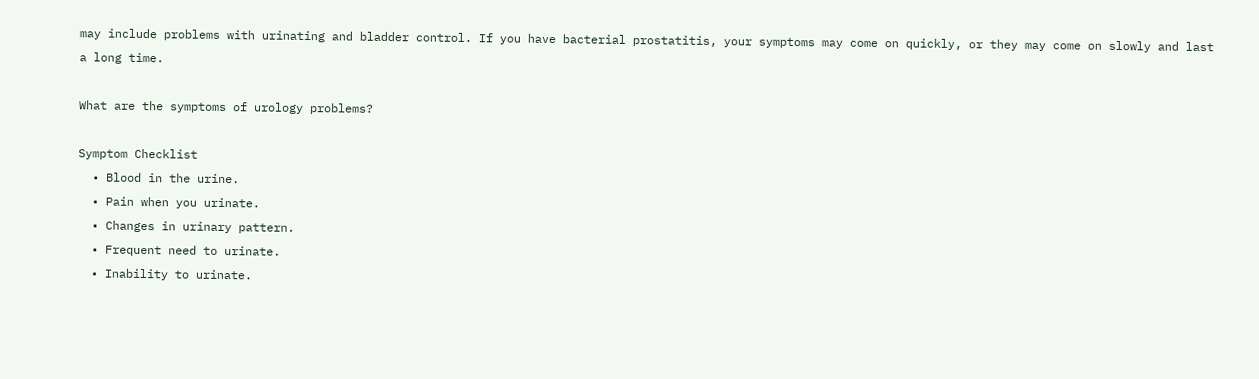may include problems with urinating and bladder control. If you have bacterial prostatitis, your symptoms may come on quickly, or they may come on slowly and last a long time.

What are the symptoms of urology problems?

Symptom Checklist
  • Blood in the urine.
  • Pain when you urinate.
  • Changes in urinary pattern.
  • Frequent need to urinate.
  • Inability to urinate.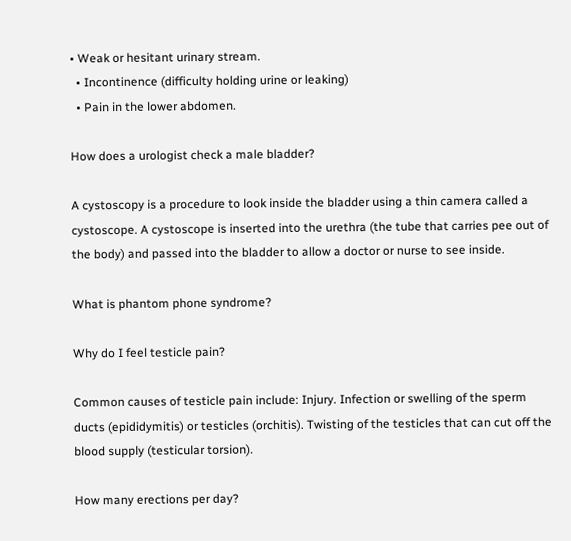• Weak or hesitant urinary stream.
  • Incontinence (difficulty holding urine or leaking)
  • Pain in the lower abdomen.

How does a urologist check a male bladder?

A cystoscopy is a procedure to look inside the bladder using a thin camera called a cystoscope. A cystoscope is inserted into the urethra (the tube that carries pee out of the body) and passed into the bladder to allow a doctor or nurse to see inside.

What is phantom phone syndrome?

Why do I feel testicle pain?

Common causes of testicle pain include: Injury. Infection or swelling of the sperm ducts (epididymitis) or testicles (orchitis). Twisting of the testicles that can cut off the blood supply (testicular torsion).

How many erections per day?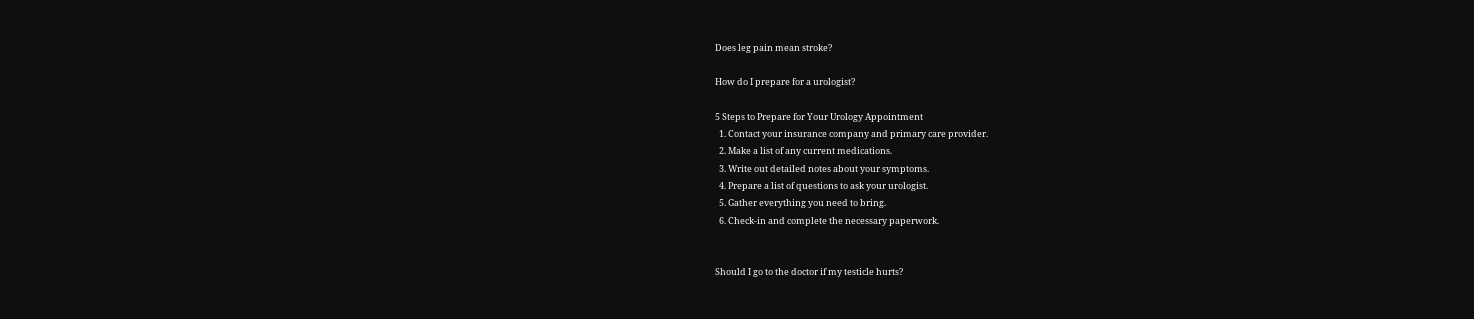Does leg pain mean stroke?

How do I prepare for a urologist?

5 Steps to Prepare for Your Urology Appointment
  1. Contact your insurance company and primary care provider.
  2. Make a list of any current medications.
  3. Write out detailed notes about your symptoms.
  4. Prepare a list of questions to ask your urologist.
  5. Gather everything you need to bring.
  6. Check-in and complete the necessary paperwork.


Should I go to the doctor if my testicle hurts?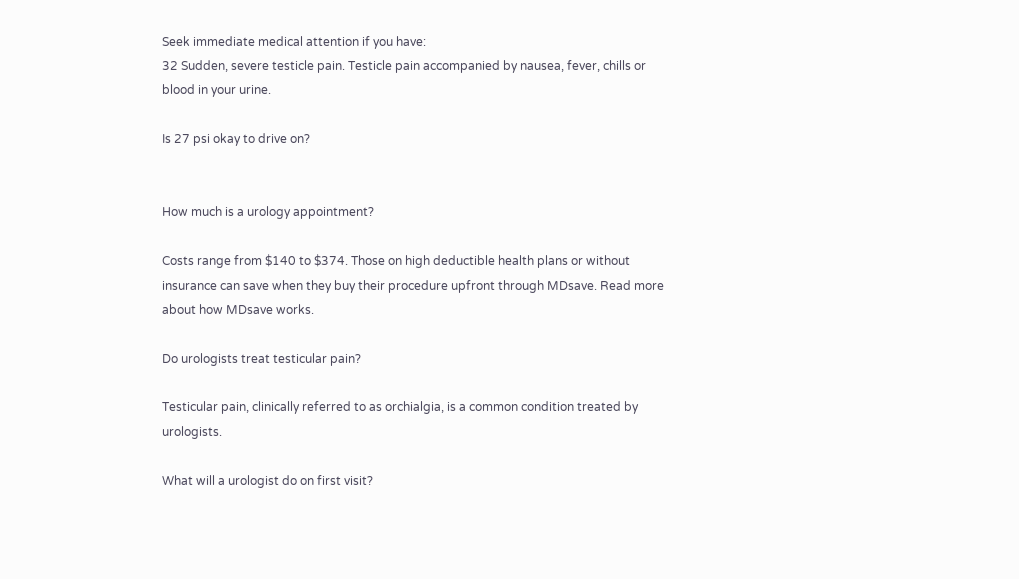Seek immediate medical attention if you have:
32 Sudden, severe testicle pain. Testicle pain accompanied by nausea, fever, chills or blood in your urine.

Is 27 psi okay to drive on?


How much is a urology appointment?

Costs range from $140 to $374. Those on high deductible health plans or without insurance can save when they buy their procedure upfront through MDsave. Read more about how MDsave works.

Do urologists treat testicular pain?

Testicular pain, clinically referred to as orchialgia, is a common condition treated by urologists.

What will a urologist do on first visit?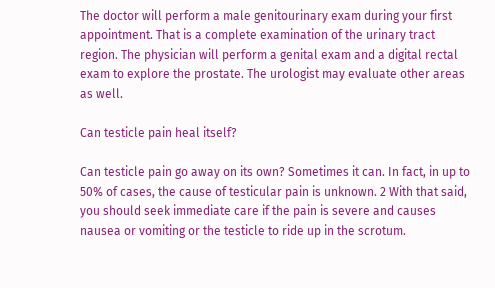The doctor will perform a male genitourinary exam during your first appointment. That is a complete examination of the urinary tract region. The physician will perform a genital exam and a digital rectal exam to explore the prostate. The urologist may evaluate other areas as well.

Can testicle pain heal itself?

Can testicle pain go away on its own? Sometimes it can. In fact, in up to 50% of cases, the cause of testicular pain is unknown. 2 With that said, you should seek immediate care if the pain is severe and causes nausea or vomiting or the testicle to ride up in the scrotum.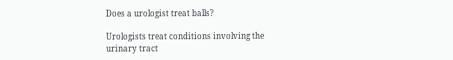Does a urologist treat balls?

Urologists treat conditions involving the urinary tract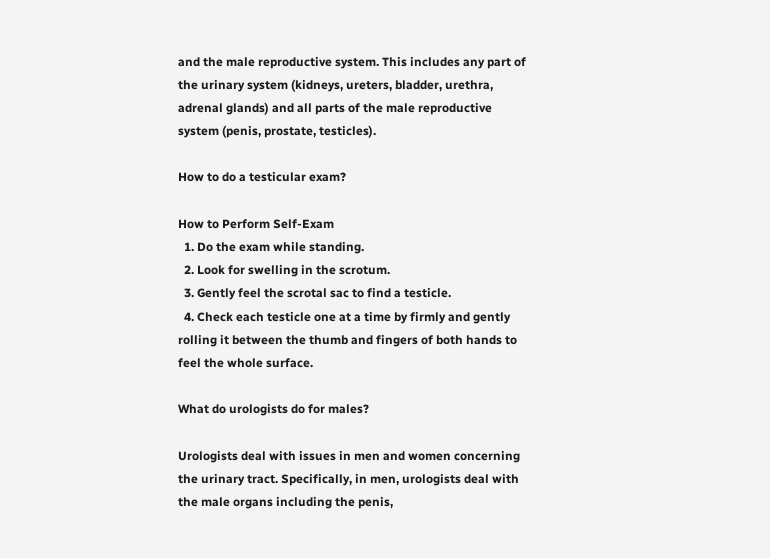and the male reproductive system. This includes any part of the urinary system (kidneys, ureters, bladder, urethra, adrenal glands) and all parts of the male reproductive system (penis, prostate, testicles).

How to do a testicular exam?

How to Perform Self-Exam
  1. Do the exam while standing.
  2. Look for swelling in the scrotum.
  3. Gently feel the scrotal sac to find a testicle.
  4. Check each testicle one at a time by firmly and gently rolling it between the thumb and fingers of both hands to feel the whole surface.

What do urologists do for males?

Urologists deal with issues in men and women concerning the urinary tract. Specifically, in men, urologists deal with the male organs including the penis,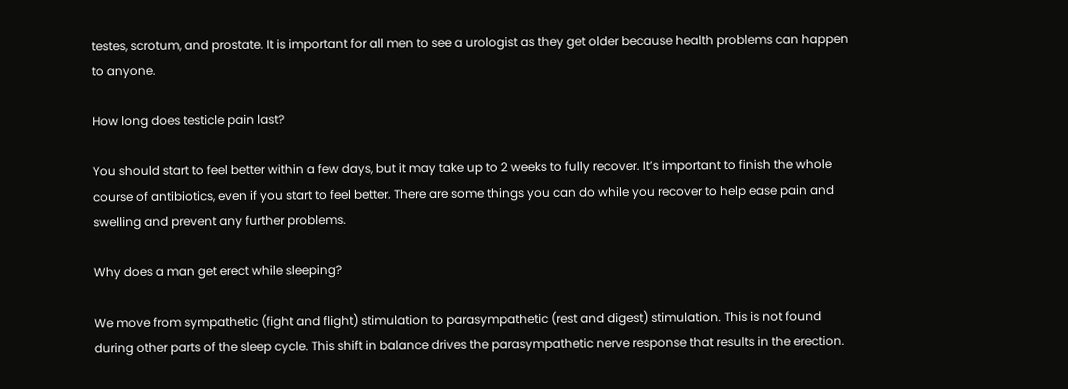testes, scrotum, and prostate. It is important for all men to see a urologist as they get older because health problems can happen to anyone.

How long does testicle pain last?

You should start to feel better within a few days, but it may take up to 2 weeks to fully recover. It’s important to finish the whole course of antibiotics, even if you start to feel better. There are some things you can do while you recover to help ease pain and swelling and prevent any further problems.

Why does a man get erect while sleeping?

We move from sympathetic (fight and flight) stimulation to parasympathetic (rest and digest) stimulation. This is not found during other parts of the sleep cycle. This shift in balance drives the parasympathetic nerve response that results in the erection.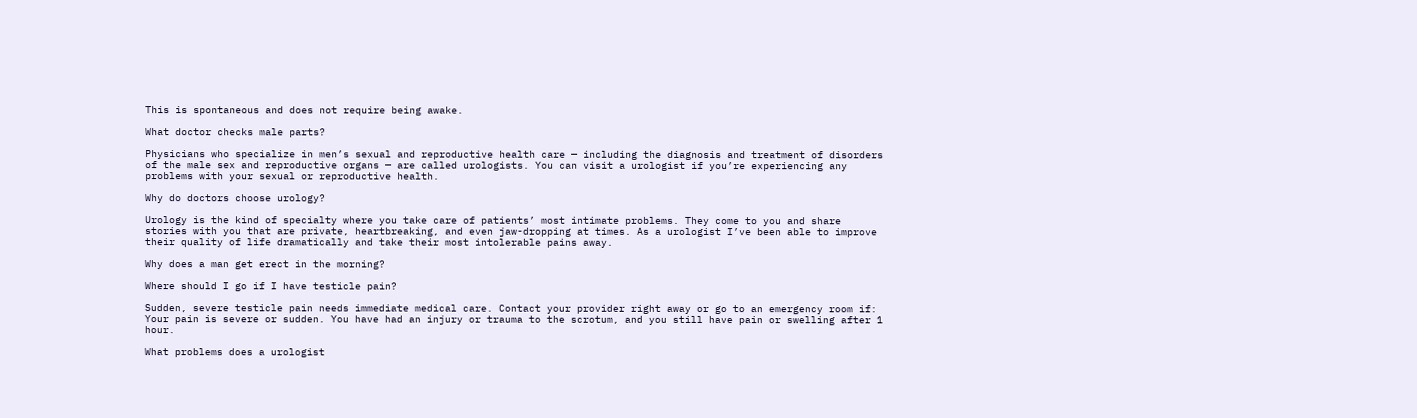This is spontaneous and does not require being awake.

What doctor checks male parts?

Physicians who specialize in men’s sexual and reproductive health care — including the diagnosis and treatment of disorders of the male sex and reproductive organs — are called urologists. You can visit a urologist if you’re experiencing any problems with your sexual or reproductive health.

Why do doctors choose urology?

Urology is the kind of specialty where you take care of patients’ most intimate problems. They come to you and share stories with you that are private, heartbreaking, and even jaw-dropping at times. As a urologist I’ve been able to improve their quality of life dramatically and take their most intolerable pains away.

Why does a man get erect in the morning?

Where should I go if I have testicle pain?

Sudden, severe testicle pain needs immediate medical care. Contact your provider right away or go to an emergency room if: Your pain is severe or sudden. You have had an injury or trauma to the scrotum, and you still have pain or swelling after 1 hour.

What problems does a urologist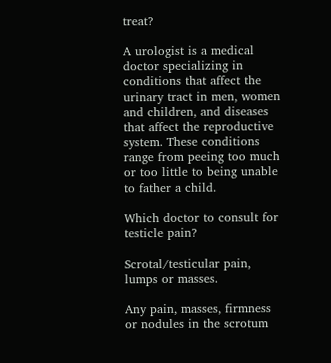treat?

A urologist is a medical doctor specializing in conditions that affect the urinary tract in men, women and children, and diseases that affect the reproductive system. These conditions range from peeing too much or too little to being unable to father a child.

Which doctor to consult for testicle pain?

Scrotal/testicular pain, lumps or masses.

Any pain, masses, firmness or nodules in the scrotum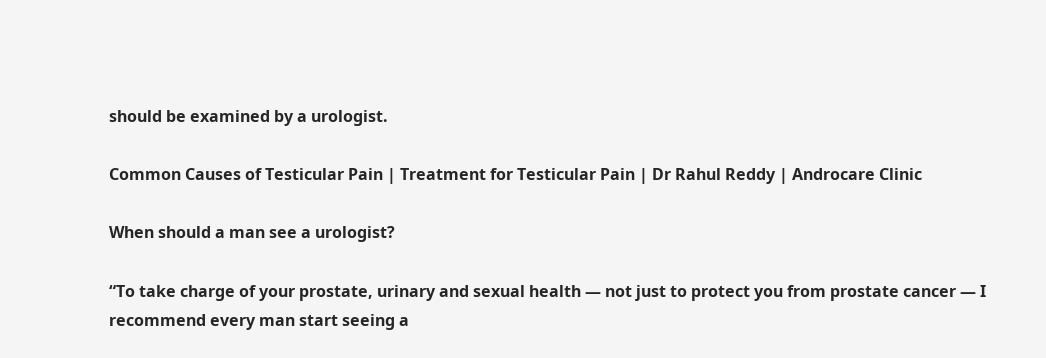should be examined by a urologist.

Common Causes of Testicular Pain | Treatment for Testicular Pain | Dr Rahul Reddy | Androcare Clinic

When should a man see a urologist?

“To take charge of your prostate, urinary and sexual health — not just to protect you from prostate cancer — I recommend every man start seeing a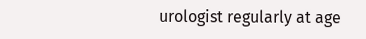urologist regularly at age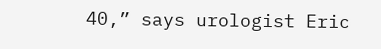40,” says urologist Eric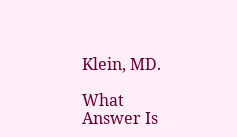Klein, MD.

What Answer Is